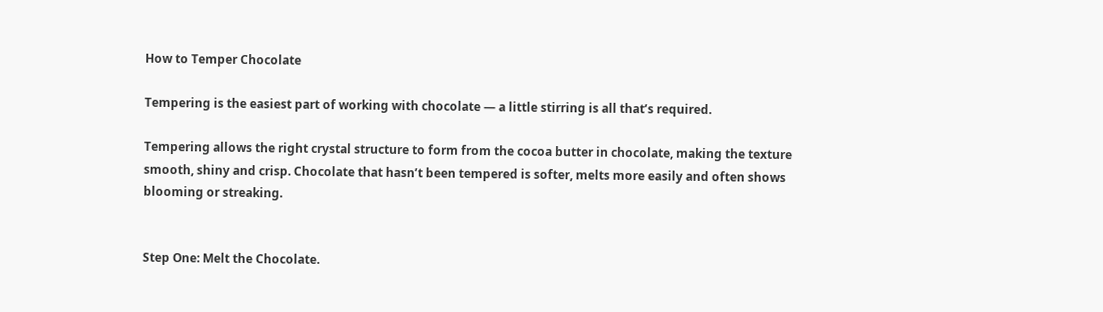How to Temper Chocolate

Tempering is the easiest part of working with chocolate — a little stirring is all that’s required.

Tempering allows the right crystal structure to form from the cocoa butter in chocolate, making the texture smooth, shiny and crisp. Chocolate that hasn’t been tempered is softer, melts more easily and often shows blooming or streaking.


Step One: Melt the Chocolate.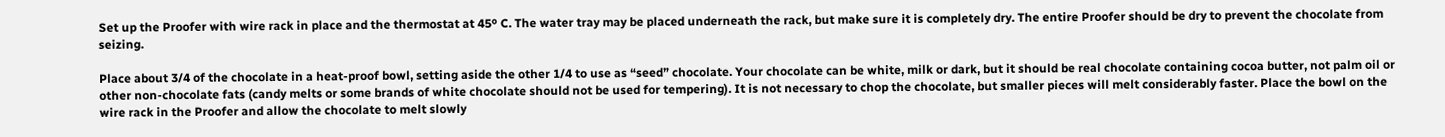Set up the Proofer with wire rack in place and the thermostat at 45º C. The water tray may be placed underneath the rack, but make sure it is completely dry. The entire Proofer should be dry to prevent the chocolate from seizing.

Place about 3/4 of the chocolate in a heat-proof bowl, setting aside the other 1/4 to use as “seed” chocolate. Your chocolate can be white, milk or dark, but it should be real chocolate containing cocoa butter, not palm oil or other non-chocolate fats (candy melts or some brands of white chocolate should not be used for tempering). It is not necessary to chop the chocolate, but smaller pieces will melt considerably faster. Place the bowl on the wire rack in the Proofer and allow the chocolate to melt slowly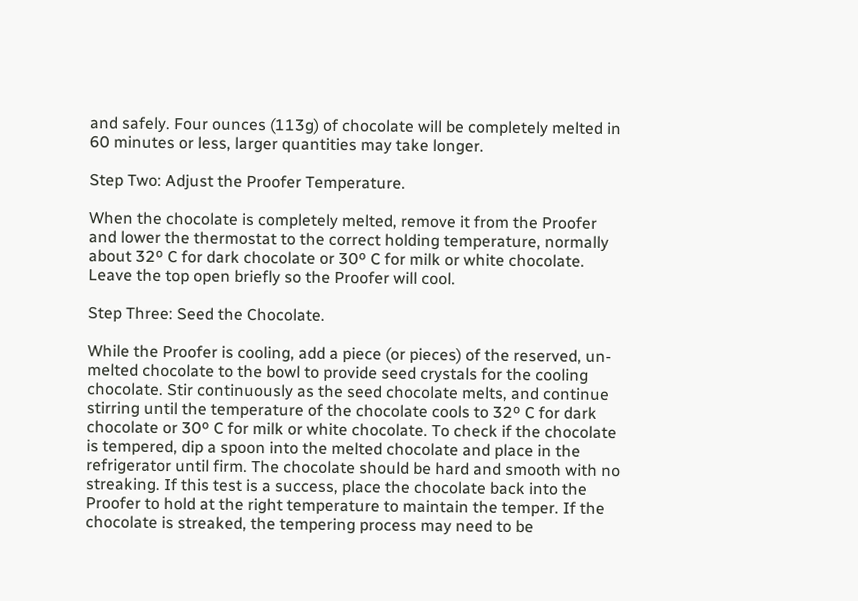and safely. Four ounces (113g) of chocolate will be completely melted in 60 minutes or less, larger quantities may take longer.

Step Two: Adjust the Proofer Temperature.

When the chocolate is completely melted, remove it from the Proofer and lower the thermostat to the correct holding temperature, normally about 32º C for dark chocolate or 30º C for milk or white chocolate. Leave the top open briefly so the Proofer will cool.

Step Three: Seed the Chocolate.

While the Proofer is cooling, add a piece (or pieces) of the reserved, un-melted chocolate to the bowl to provide seed crystals for the cooling chocolate. Stir continuously as the seed chocolate melts, and continue stirring until the temperature of the chocolate cools to 32º C for dark chocolate or 30º C for milk or white chocolate. To check if the chocolate is tempered, dip a spoon into the melted chocolate and place in the refrigerator until firm. The chocolate should be hard and smooth with no streaking. If this test is a success, place the chocolate back into the Proofer to hold at the right temperature to maintain the temper. If the chocolate is streaked, the tempering process may need to be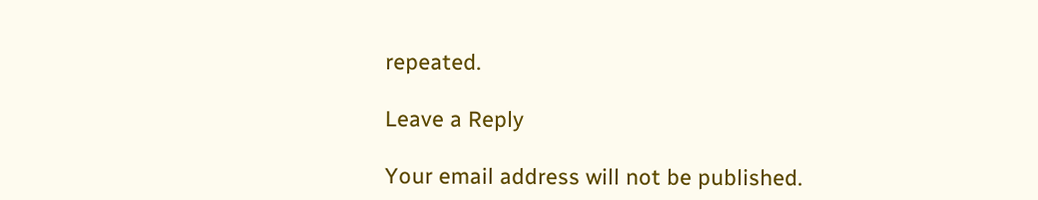repeated.

Leave a Reply

Your email address will not be published.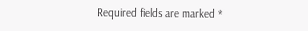Required fields are marked *